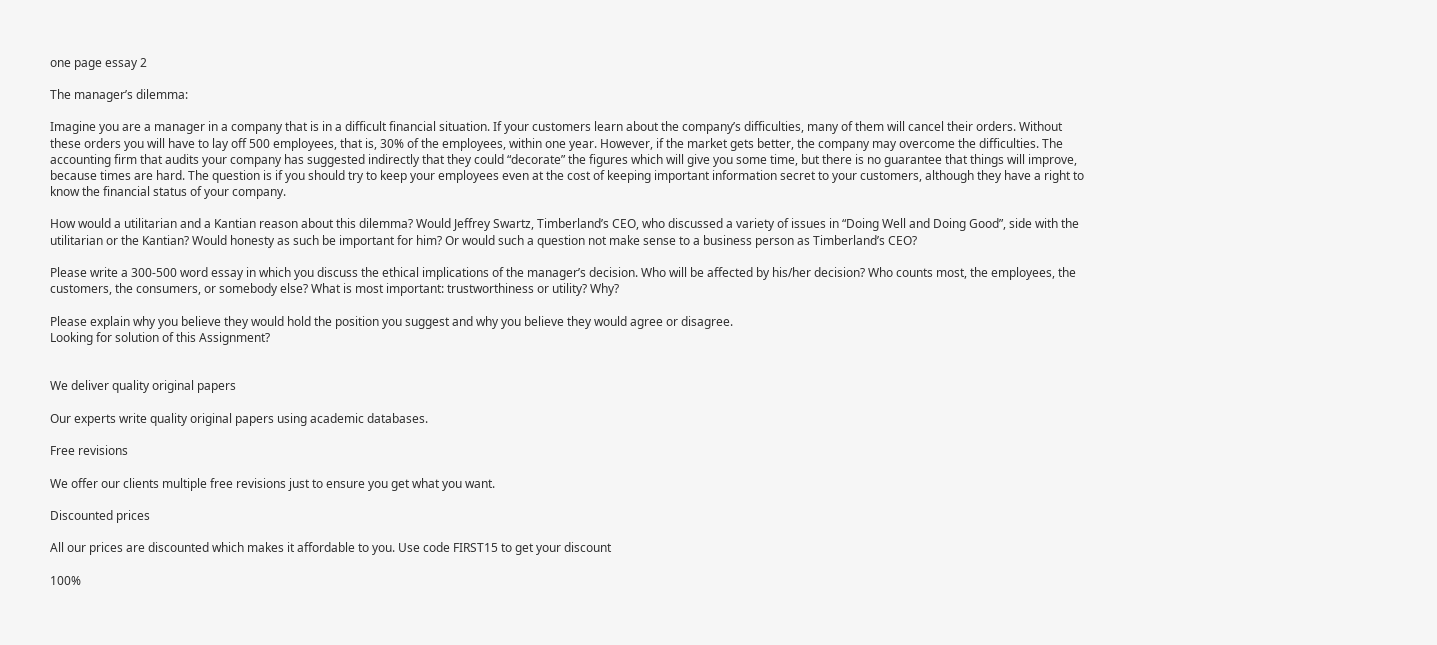one page essay 2

The manager’s dilemma:

Imagine you are a manager in a company that is in a difficult financial situation. If your customers learn about the company’s difficulties, many of them will cancel their orders. Without these orders you will have to lay off 500 employees, that is, 30% of the employees, within one year. However, if the market gets better, the company may overcome the difficulties. The accounting firm that audits your company has suggested indirectly that they could “decorate” the figures which will give you some time, but there is no guarantee that things will improve, because times are hard. The question is if you should try to keep your employees even at the cost of keeping important information secret to your customers, although they have a right to know the financial status of your company.

How would a utilitarian and a Kantian reason about this dilemma? Would Jeffrey Swartz, Timberland’s CEO, who discussed a variety of issues in “Doing Well and Doing Good”, side with the utilitarian or the Kantian? Would honesty as such be important for him? Or would such a question not make sense to a business person as Timberland’s CEO?

Please write a 300-500 word essay in which you discuss the ethical implications of the manager’s decision. Who will be affected by his/her decision? Who counts most, the employees, the customers, the consumers, or somebody else? What is most important: trustworthiness or utility? Why?

Please explain why you believe they would hold the position you suggest and why you believe they would agree or disagree.
Looking for solution of this Assignment?


We deliver quality original papers

Our experts write quality original papers using academic databases.

Free revisions

We offer our clients multiple free revisions just to ensure you get what you want.

Discounted prices

All our prices are discounted which makes it affordable to you. Use code FIRST15 to get your discount

100%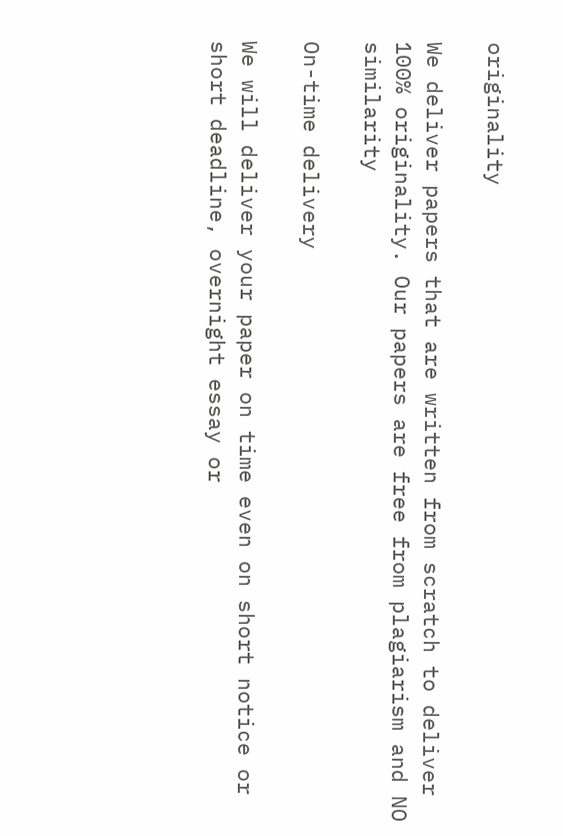originality

We deliver papers that are written from scratch to deliver 100% originality. Our papers are free from plagiarism and NO similarity

On-time delivery

We will deliver your paper on time even on short notice or  short deadline, overnight essay or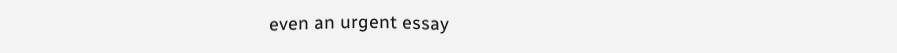even an urgent essay